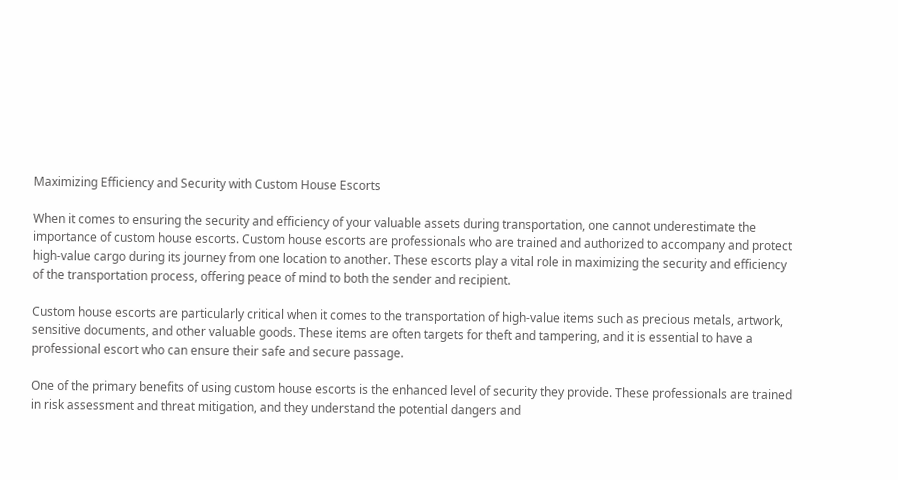Maximizing Efficiency and Security with Custom House Escorts

When it comes to ensuring the security and efficiency of your valuable assets during transportation, one cannot underestimate the importance of custom house escorts. Custom house escorts are professionals who are trained and authorized to accompany and protect high-value cargo during its journey from one location to another. These escorts play a vital role in maximizing the security and efficiency of the transportation process, offering peace of mind to both the sender and recipient.

Custom house escorts are particularly critical when it comes to the transportation of high-value items such as precious metals, artwork, sensitive documents, and other valuable goods. These items are often targets for theft and tampering, and it is essential to have a professional escort who can ensure their safe and secure passage.

One of the primary benefits of using custom house escorts is the enhanced level of security they provide. These professionals are trained in risk assessment and threat mitigation, and they understand the potential dangers and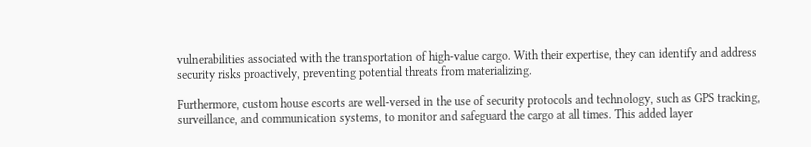vulnerabilities associated with the transportation of high-value cargo. With their expertise, they can identify and address security risks proactively, preventing potential threats from materializing.

Furthermore, custom house escorts are well-versed in the use of security protocols and technology, such as GPS tracking, surveillance, and communication systems, to monitor and safeguard the cargo at all times. This added layer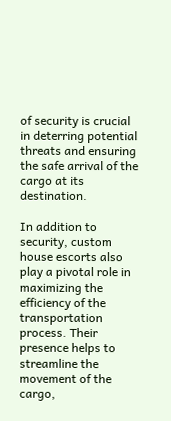of security is crucial in deterring potential threats and ensuring the safe arrival of the cargo at its destination.

In addition to security, custom house escorts also play a pivotal role in maximizing the efficiency of the transportation process. Their presence helps to streamline the movement of the cargo,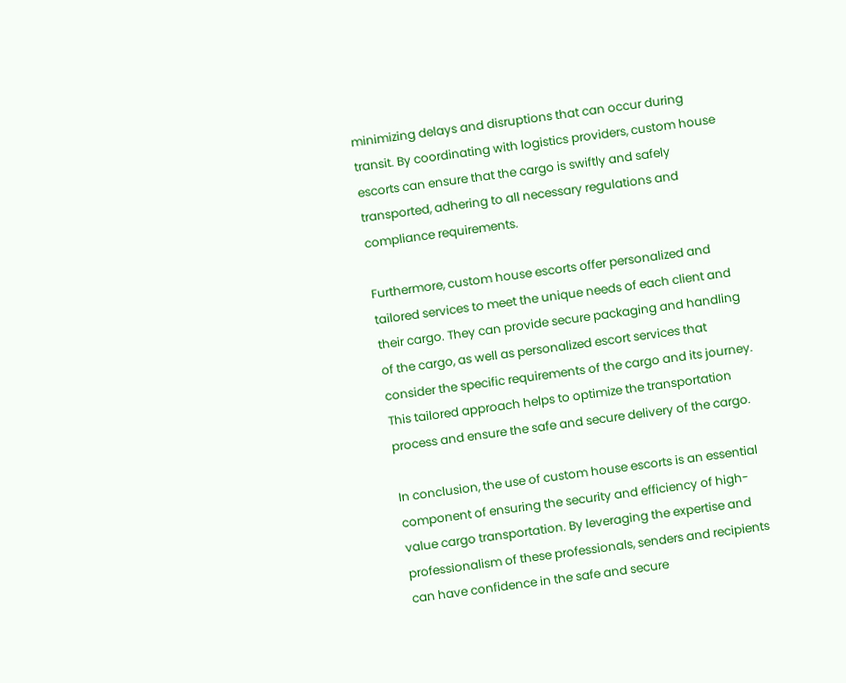minimizing delays and disruptions that can occur during transit. By coordinating with logistics providers, custom house escorts can ensure that the cargo is swiftly and safely transported, adhering to all necessary regulations and compliance requirements.

Furthermore, custom house escorts offer personalized and tailored services to meet the unique needs of each client and their cargo. They can provide secure packaging and handling of the cargo, as well as personalized escort services that consider the specific requirements of the cargo and its journey. This tailored approach helps to optimize the transportation process and ensure the safe and secure delivery of the cargo.

In conclusion, the use of custom house escorts is an essential component of ensuring the security and efficiency of high-value cargo transportation. By leveraging the expertise and professionalism of these professionals, senders and recipients can have confidence in the safe and secure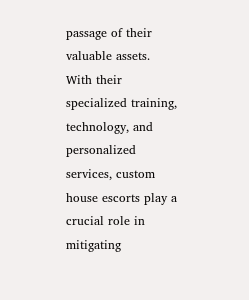passage of their valuable assets. With their specialized training, technology, and personalized services, custom house escorts play a crucial role in mitigating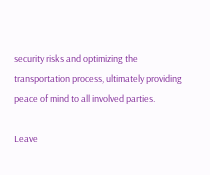security risks and optimizing the transportation process, ultimately providing peace of mind to all involved parties.

Leave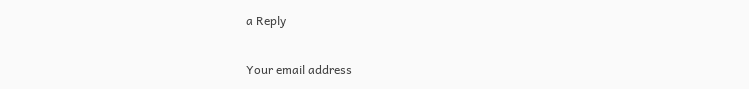a Reply

Your email address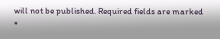will not be published. Required fields are marked *